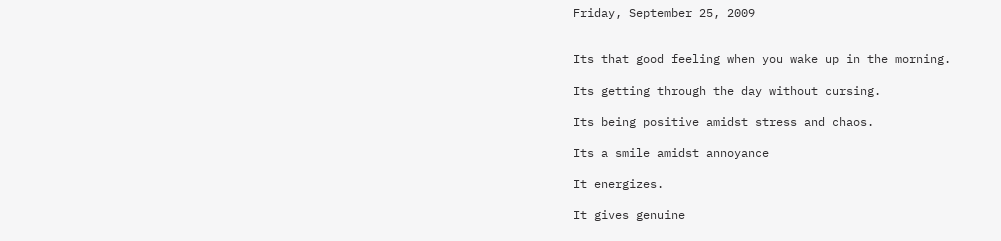Friday, September 25, 2009


Its that good feeling when you wake up in the morning.

Its getting through the day without cursing.

Its being positive amidst stress and chaos.

Its a smile amidst annoyance

It energizes.

It gives genuine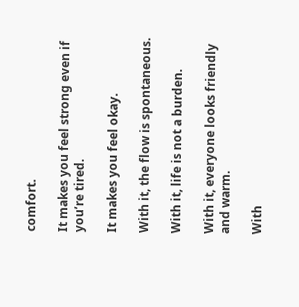comfort.

It makes you feel strong even if you’re tired.

It makes you feel okay.

With it, the flow is spontaneous.

With it, life is not a burden.

With it, everyone looks friendly and warm.

With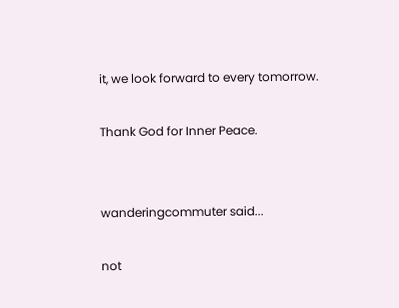it, we look forward to every tomorrow.

Thank God for Inner Peace.


wanderingcommuter said...

not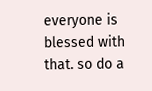everyone is blessed with that. so do a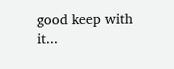good keep with it...